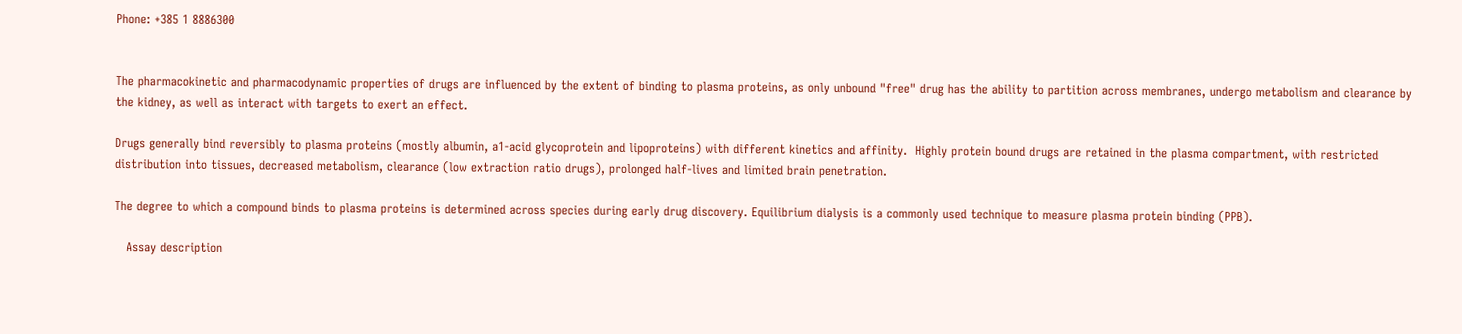Phone: +385 1 8886300


The pharmacokinetic and pharmacodynamic properties of drugs are influenced by the extent of binding to plasma proteins, as only unbound "free" drug has the ability to partition across membranes, undergo metabolism and clearance by the kidney, as well as interact with targets to exert an effect.

Drugs generally bind reversibly to plasma proteins (mostly albumin, a1-acid glycoprotein and lipoproteins) with different kinetics and affinity.  Highly protein bound drugs are retained in the plasma compartment, with restricted distribution into tissues, decreased metabolism, clearance (low extraction ratio drugs), prolonged half-lives and limited brain penetration.

The degree to which a compound binds to plasma proteins is determined across species during early drug discovery. Equilibrium dialysis is a commonly used technique to measure plasma protein binding (PPB).

   Assay description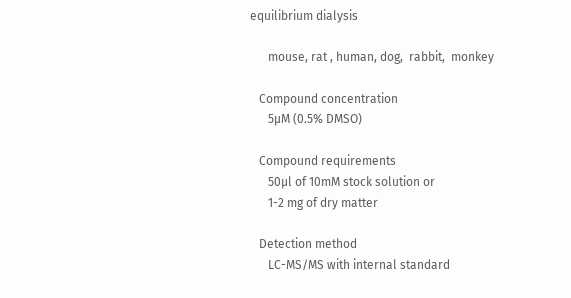equilibrium dialysis

      mouse, rat , human, dog,  rabbit,  monkey

   Compound concentration
      5µM (0.5% DMSO)

   Compound requirements
      50µl of 10mM stock solution or
      1-2 mg of dry matter

   Detection method
      LC-MS/MS with internal standard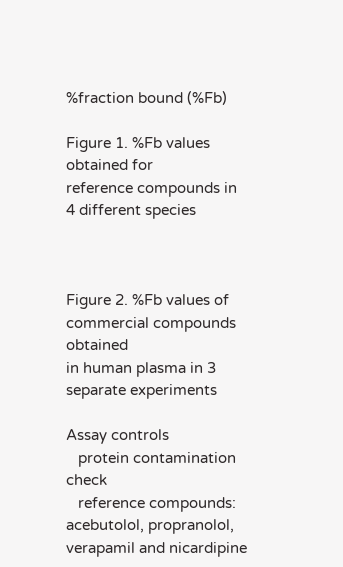%fraction bound (%Fb)

Figure 1. %Fb values obtained for
reference compounds in 4 different species



Figure 2. %Fb values of commercial compounds obtained
in human plasma in 3 separate experiments

Assay controls
   protein contamination check
   reference compounds:  acebutolol, propranolol, verapamil and nicardipine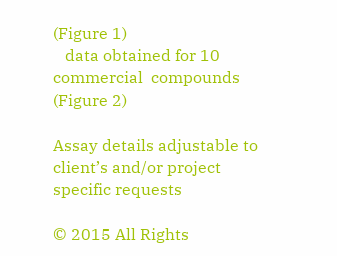(Figure 1)
   data obtained for 10 commercial  compounds (Figure 2)

Assay details adjustable to client’s and/or project specific requests

© 2015 All Rights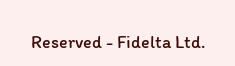Reserved - Fidelta Ltd.